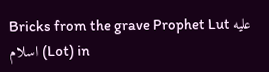Bricks from the grave Prophet Lut عليه اسلام (Lot) in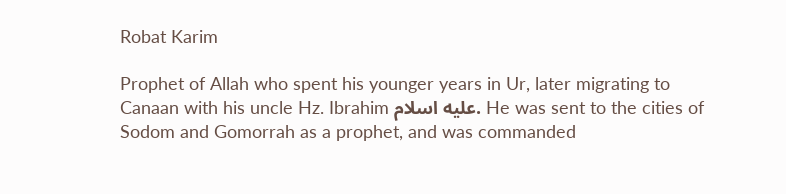Robat Karim

Prophet of Allah who spent his younger years in Ur, later migrating to Canaan with his uncle Hz. Ibrahim عليه اسلام. He was sent to the cities of Sodom and Gomorrah as a prophet, and was commanded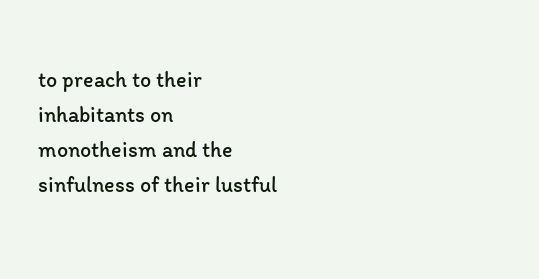to preach to their inhabitants on monotheism and the sinfulness of their lustful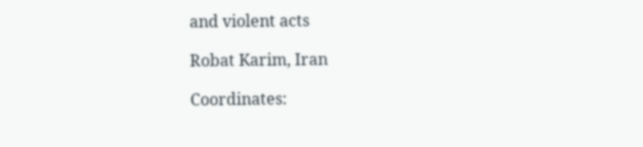and violent acts

Robat Karim, Iran

Coordinates: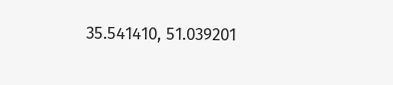35.541410, 51.039201